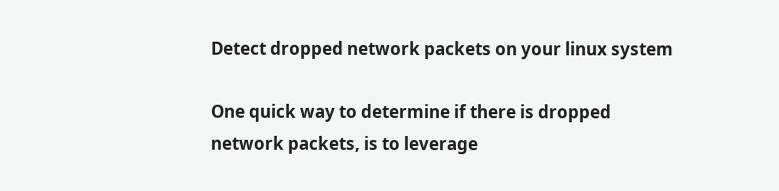Detect dropped network packets on your linux system

One quick way to determine if there is dropped network packets, is to leverage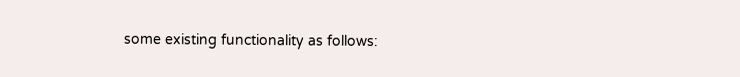some existing functionality as follows: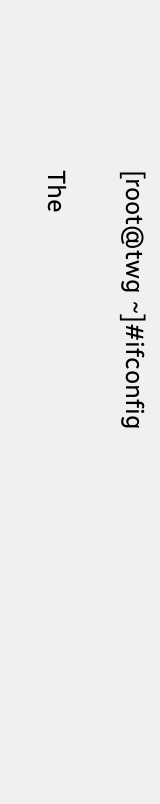[root@twg ~]#ifconfig

The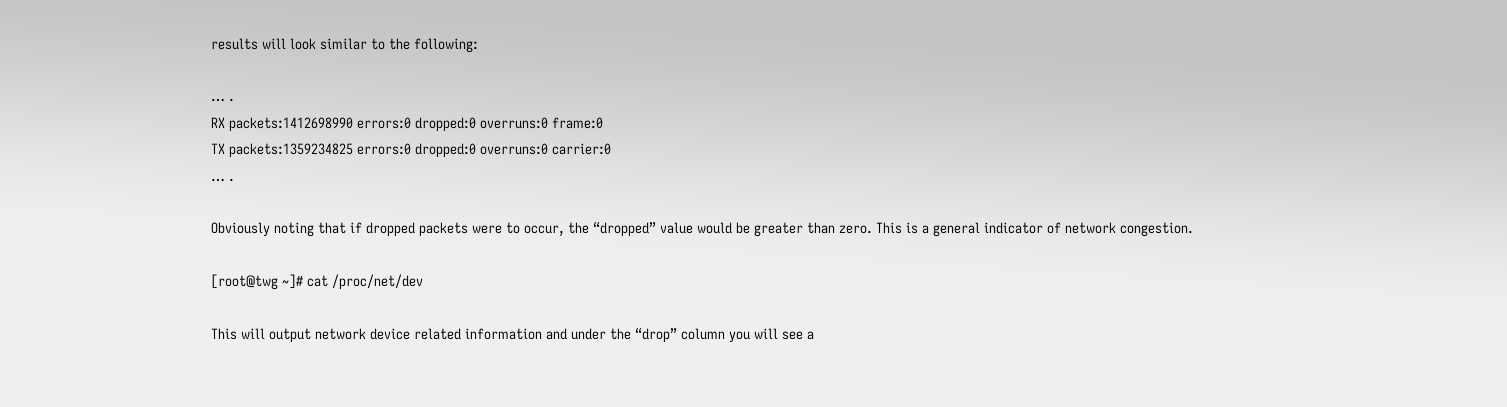results will look similar to the following:

… .
RX packets:1412698990 errors:0 dropped:0 overruns:0 frame:0
TX packets:1359234825 errors:0 dropped:0 overruns:0 carrier:0
… .

Obviously noting that if dropped packets were to occur, the “dropped” value would be greater than zero. This is a general indicator of network congestion.

[root@twg ~]# cat /proc/net/dev

This will output network device related information and under the “drop” column you will see a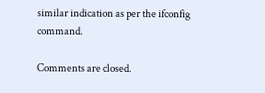similar indication as per the ifconfig command.

Comments are closed.